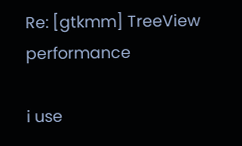Re: [gtkmm] TreeView performance

i use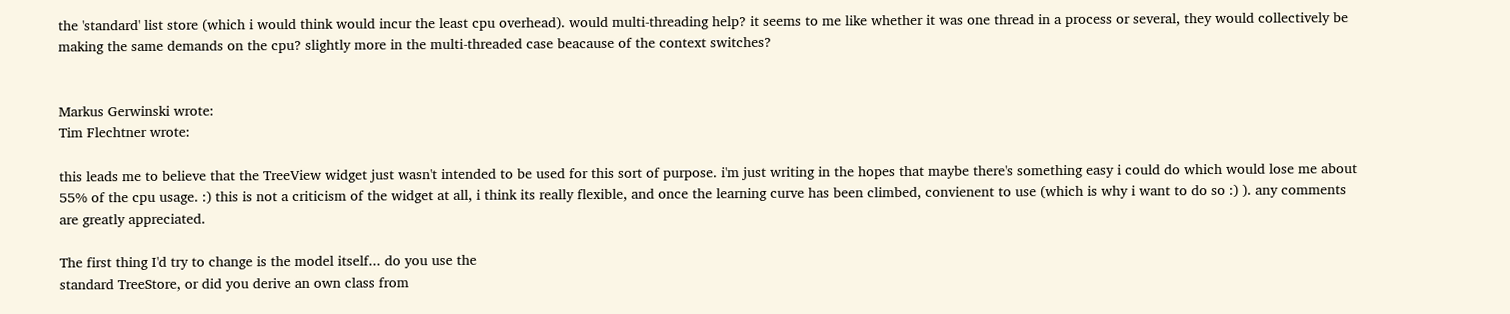the 'standard' list store (which i would think would incur the least cpu overhead). would multi-threading help? it seems to me like whether it was one thread in a process or several, they would collectively be making the same demands on the cpu? slightly more in the multi-threaded case beacause of the context switches?


Markus Gerwinski wrote:
Tim Flechtner wrote:

this leads me to believe that the TreeView widget just wasn't intended to be used for this sort of purpose. i'm just writing in the hopes that maybe there's something easy i could do which would lose me about 55% of the cpu usage. :) this is not a criticism of the widget at all, i think its really flexible, and once the learning curve has been climbed, convienent to use (which is why i want to do so :) ). any comments are greatly appreciated.

The first thing I'd try to change is the model itself... do you use the
standard TreeStore, or did you derive an own class from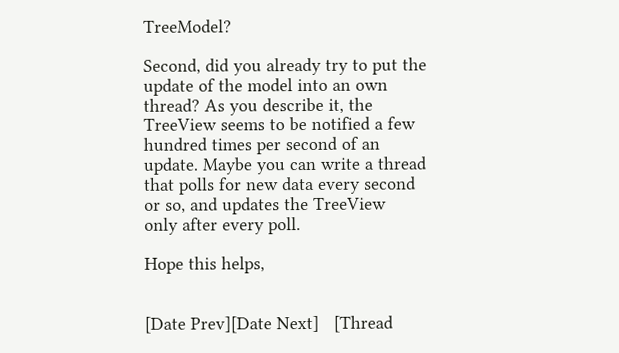TreeModel?

Second, did you already try to put the update of the model into an own
thread? As you describe it, the TreeView seems to be notified a few
hundred times per second of an update. Maybe you can write a thread
that polls for new data every second or so, and updates the TreeView
only after every poll.

Hope this helps,


[Date Prev][Date Next]   [Thread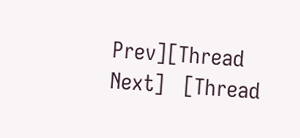Prev][Thread Next]   [Thread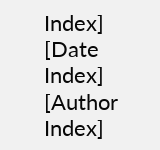Index] [Date Index] [Author Index]